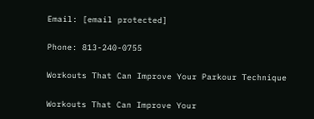Email: [email protected]

Phone: 813-240-0755

Workouts That Can Improve Your Parkour Technique

Workouts That Can Improve Your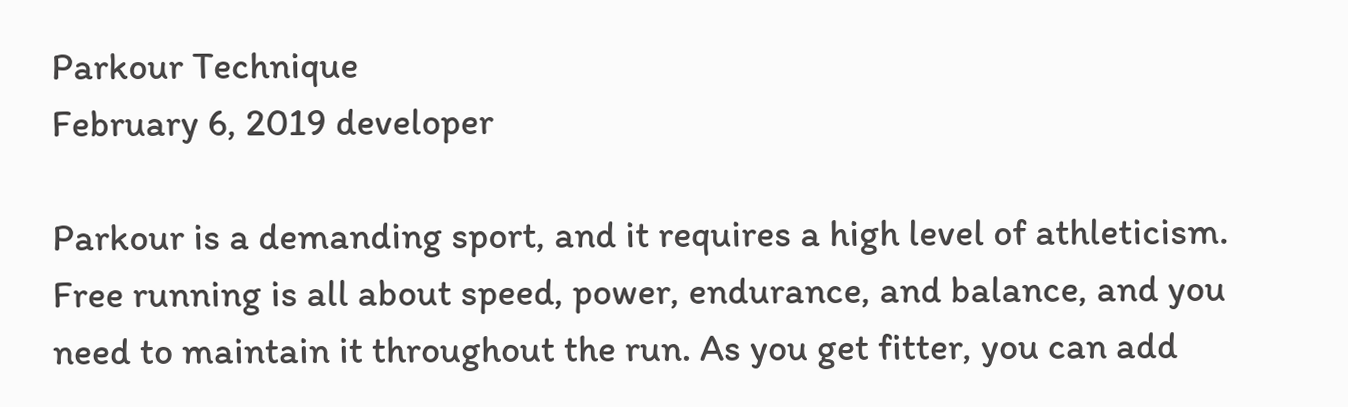Parkour Technique
February 6, 2019 developer

Parkour is a demanding sport, and it requires a high level of athleticism. Free running is all about speed, power, endurance, and balance, and you need to maintain it throughout the run. As you get fitter, you can add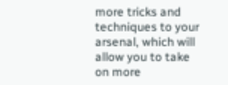more tricks and techniques to your arsenal, which will allow you to take on more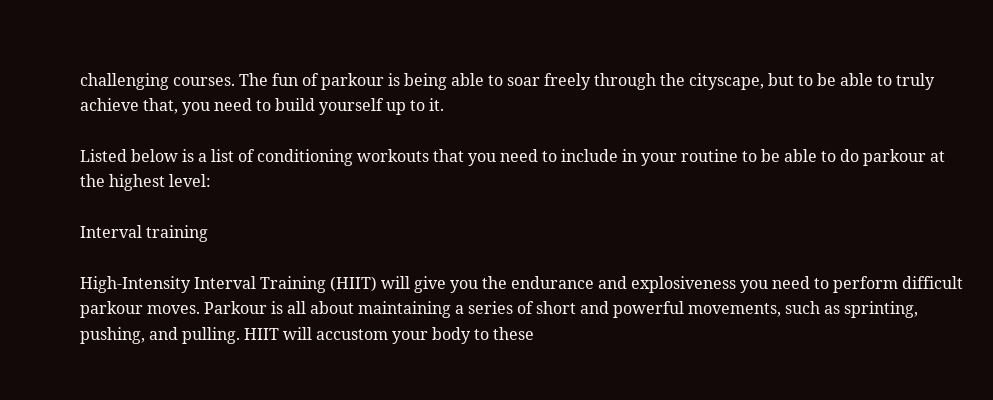challenging courses. The fun of parkour is being able to soar freely through the cityscape, but to be able to truly achieve that, you need to build yourself up to it.

Listed below is a list of conditioning workouts that you need to include in your routine to be able to do parkour at the highest level:

Interval training

High-Intensity Interval Training (HIIT) will give you the endurance and explosiveness you need to perform difficult parkour moves. Parkour is all about maintaining a series of short and powerful movements, such as sprinting, pushing, and pulling. HIIT will accustom your body to these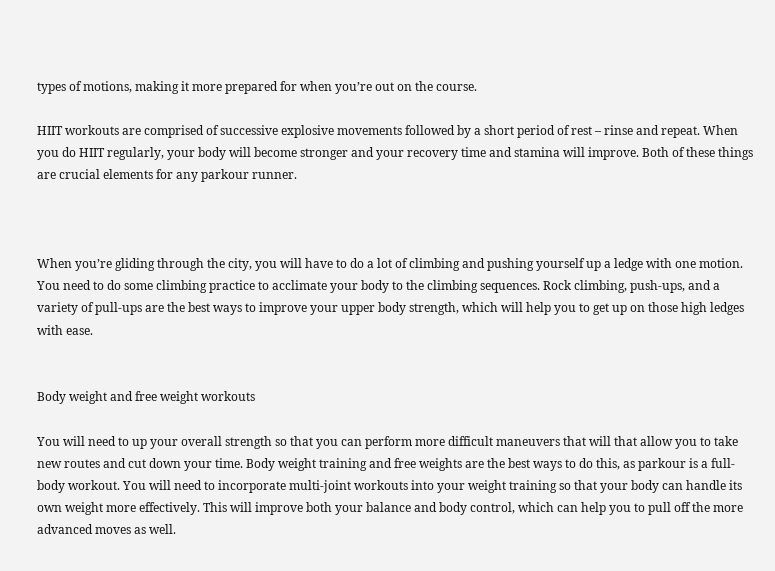types of motions, making it more prepared for when you’re out on the course.

HIIT workouts are comprised of successive explosive movements followed by a short period of rest – rinse and repeat. When you do HIIT regularly, your body will become stronger and your recovery time and stamina will improve. Both of these things are crucial elements for any parkour runner.



When you’re gliding through the city, you will have to do a lot of climbing and pushing yourself up a ledge with one motion. You need to do some climbing practice to acclimate your body to the climbing sequences. Rock climbing, push-ups, and a variety of pull-ups are the best ways to improve your upper body strength, which will help you to get up on those high ledges with ease.


Body weight and free weight workouts

You will need to up your overall strength so that you can perform more difficult maneuvers that will that allow you to take new routes and cut down your time. Body weight training and free weights are the best ways to do this, as parkour is a full-body workout. You will need to incorporate multi-joint workouts into your weight training so that your body can handle its own weight more effectively. This will improve both your balance and body control, which can help you to pull off the more advanced moves as well.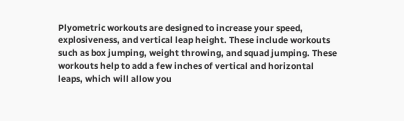Plyometric workouts are designed to increase your speed, explosiveness, and vertical leap height. These include workouts such as box jumping, weight throwing, and squad jumping. These workouts help to add a few inches of vertical and horizontal leaps, which will allow you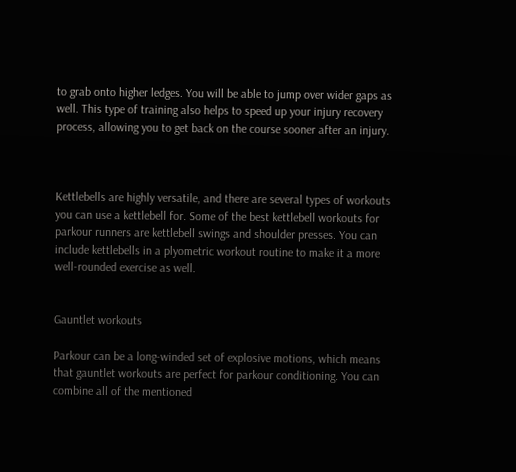to grab onto higher ledges. You will be able to jump over wider gaps as well. This type of training also helps to speed up your injury recovery process, allowing you to get back on the course sooner after an injury.



Kettlebells are highly versatile, and there are several types of workouts you can use a kettlebell for. Some of the best kettlebell workouts for parkour runners are kettlebell swings and shoulder presses. You can include kettlebells in a plyometric workout routine to make it a more well-rounded exercise as well.


Gauntlet workouts

Parkour can be a long-winded set of explosive motions, which means that gauntlet workouts are perfect for parkour conditioning. You can combine all of the mentioned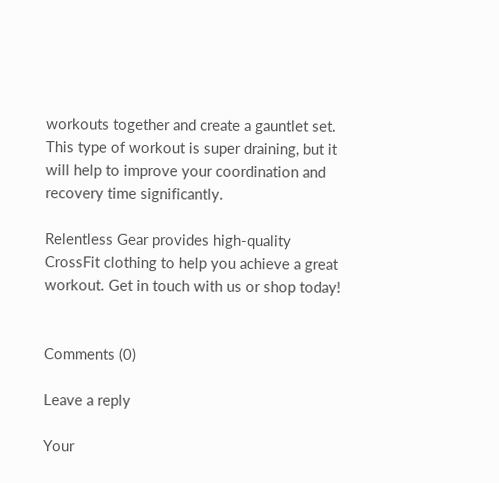workouts together and create a gauntlet set. This type of workout is super draining, but it will help to improve your coordination and recovery time significantly.

Relentless Gear provides high-quality CrossFit clothing to help you achieve a great workout. Get in touch with us or shop today!


Comments (0)

Leave a reply

Your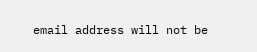email address will not be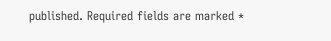published. Required fields are marked *